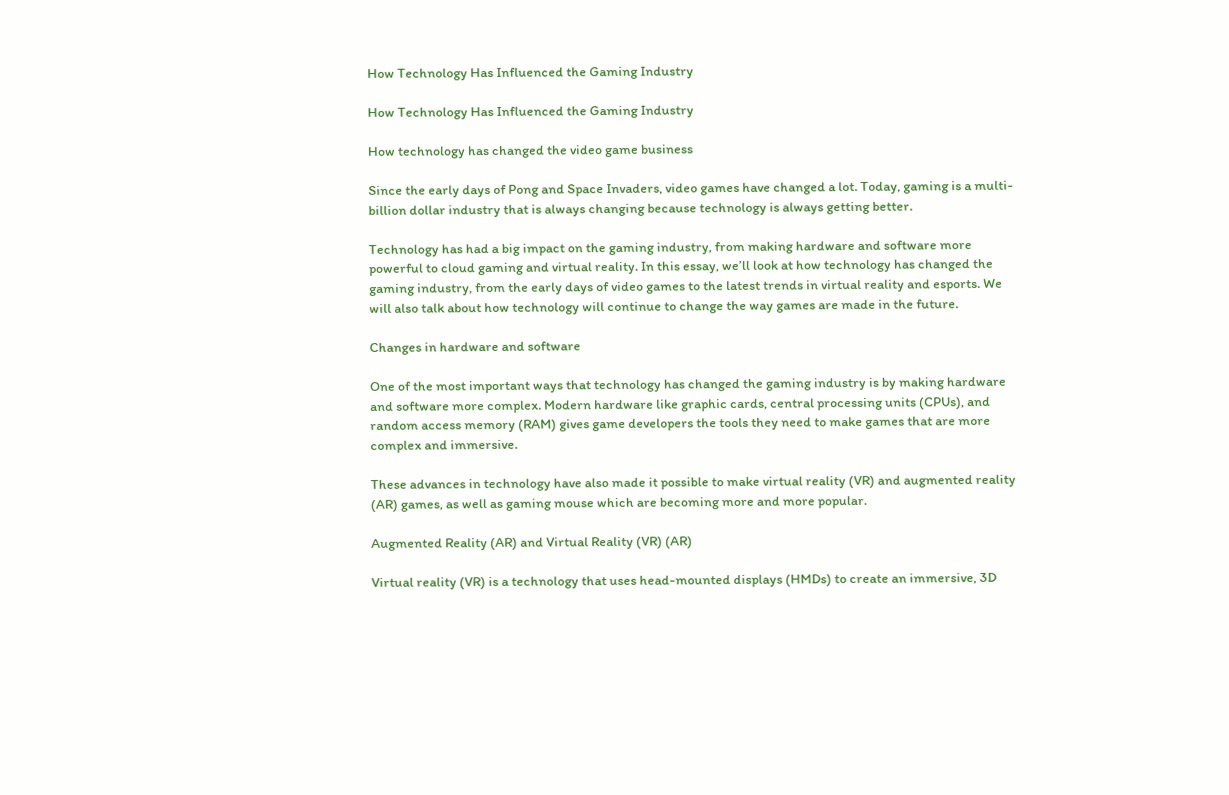How Technology Has Influenced the Gaming Industry

How Technology Has Influenced the Gaming Industry

How technology has changed the video game business

Since the early days of Pong and Space Invaders, video games have changed a lot. Today, gaming is a multi-billion dollar industry that is always changing because technology is always getting better.

Technology has had a big impact on the gaming industry, from making hardware and software more powerful to cloud gaming and virtual reality. In this essay, we’ll look at how technology has changed the gaming industry, from the early days of video games to the latest trends in virtual reality and esports. We will also talk about how technology will continue to change the way games are made in the future.

Changes in hardware and software

One of the most important ways that technology has changed the gaming industry is by making hardware and software more complex. Modern hardware like graphic cards, central processing units (CPUs), and random access memory (RAM) gives game developers the tools they need to make games that are more complex and immersive.

These advances in technology have also made it possible to make virtual reality (VR) and augmented reality (AR) games, as well as gaming mouse which are becoming more and more popular.

Augmented Reality (AR) and Virtual Reality (VR) (AR)

Virtual reality (VR) is a technology that uses head-mounted displays (HMDs) to create an immersive, 3D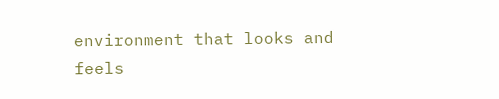environment that looks and feels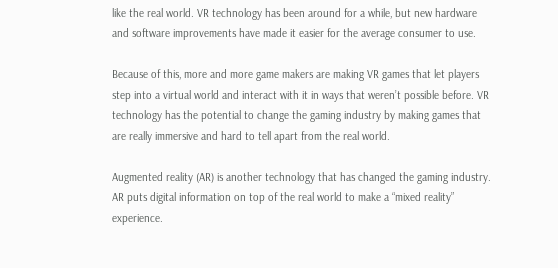like the real world. VR technology has been around for a while, but new hardware and software improvements have made it easier for the average consumer to use.

Because of this, more and more game makers are making VR games that let players step into a virtual world and interact with it in ways that weren’t possible before. VR technology has the potential to change the gaming industry by making games that are really immersive and hard to tell apart from the real world.

Augmented reality (AR) is another technology that has changed the gaming industry. AR puts digital information on top of the real world to make a “mixed reality” experience.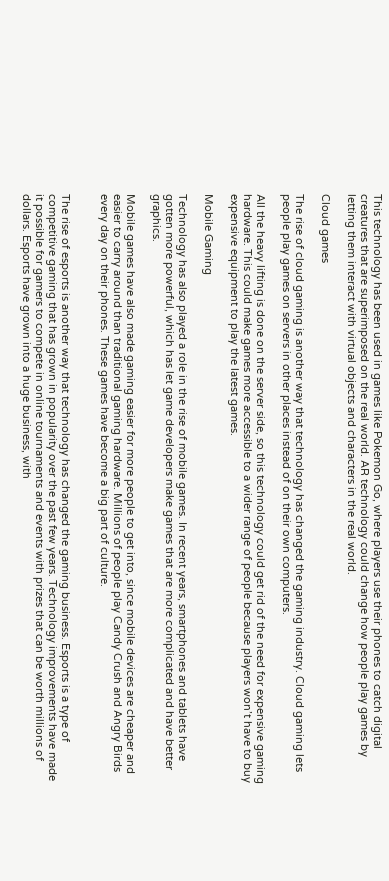This technology has been used in games like Pokemon Go, where players use their phones to catch digital creatures that are superimposed on the real world. AR technology could change how people play games by letting them interact with virtual objects and characters in the real world.

Cloud games

The rise of cloud gaming is another way that technology has changed the gaming industry. Cloud gaming lets people play games on servers in other places instead of on their own computers.

All the heavy lifting is done on the server side, so this technology could get rid of the need for expensive gaming hardware. This could make games more accessible to a wider range of people because players won’t have to buy expensive equipment to play the latest games.

Mobile Gaming

Technology has also played a role in the rise of mobile games. In recent years, smartphones and tablets have gotten more powerful, which has let game developers make games that are more complicated and have better graphics.

Mobile games have also made gaming easier for more people to get into, since mobile devices are cheaper and easier to carry around than traditional gaming hardware. Millions of people play Candy Crush and Angry Birds every day on their phones. These games have become a big part of culture.


The rise of esports is another way that technology has changed the gaming business. Esports is a type of competitive gaming that has grown in popularity over the past few years. Technology improvements have made it possible for gamers to compete in online tournaments and events with prizes that can be worth millions of dollars. Esports have grown into a huge business, with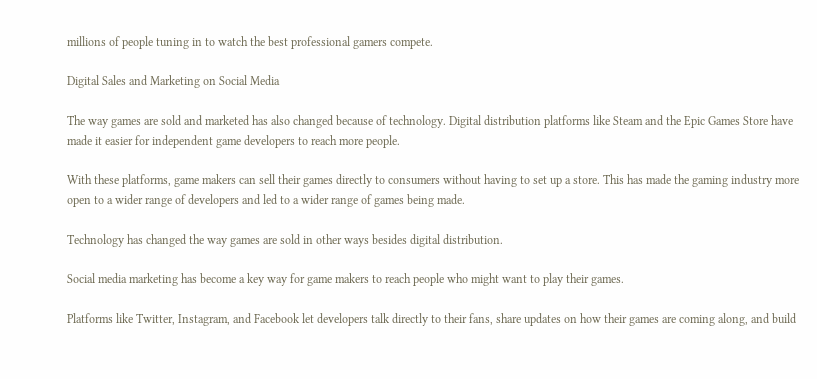millions of people tuning in to watch the best professional gamers compete.

Digital Sales and Marketing on Social Media

The way games are sold and marketed has also changed because of technology. Digital distribution platforms like Steam and the Epic Games Store have made it easier for independent game developers to reach more people.

With these platforms, game makers can sell their games directly to consumers without having to set up a store. This has made the gaming industry more open to a wider range of developers and led to a wider range of games being made.

Technology has changed the way games are sold in other ways besides digital distribution.

Social media marketing has become a key way for game makers to reach people who might want to play their games.

Platforms like Twitter, Instagram, and Facebook let developers talk directly to their fans, share updates on how their games are coming along, and build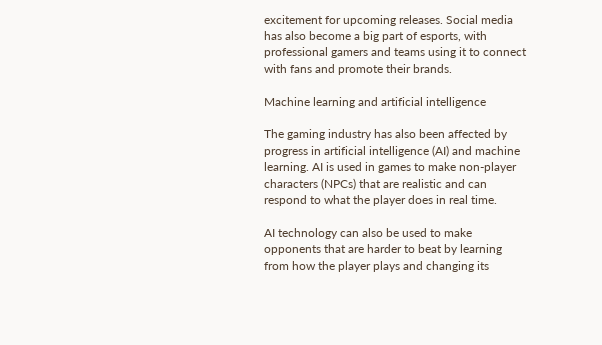excitement for upcoming releases. Social media has also become a big part of esports, with professional gamers and teams using it to connect with fans and promote their brands.

Machine learning and artificial intelligence

The gaming industry has also been affected by progress in artificial intelligence (AI) and machine learning. AI is used in games to make non-player characters (NPCs) that are realistic and can respond to what the player does in real time.

AI technology can also be used to make opponents that are harder to beat by learning from how the player plays and changing its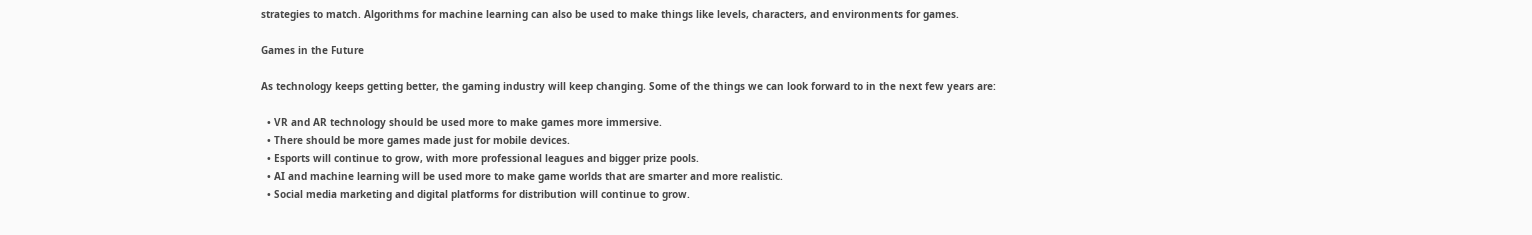strategies to match. Algorithms for machine learning can also be used to make things like levels, characters, and environments for games.

Games in the Future

As technology keeps getting better, the gaming industry will keep changing. Some of the things we can look forward to in the next few years are:

  • VR and AR technology should be used more to make games more immersive.
  • There should be more games made just for mobile devices.
  • Esports will continue to grow, with more professional leagues and bigger prize pools.
  • AI and machine learning will be used more to make game worlds that are smarter and more realistic.
  • Social media marketing and digital platforms for distribution will continue to grow.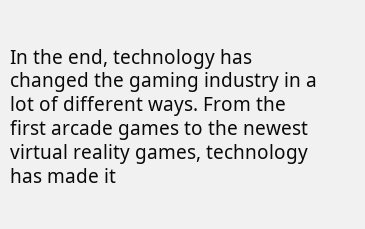In the end, technology has changed the gaming industry in a lot of different ways. From the first arcade games to the newest virtual reality games, technology has made it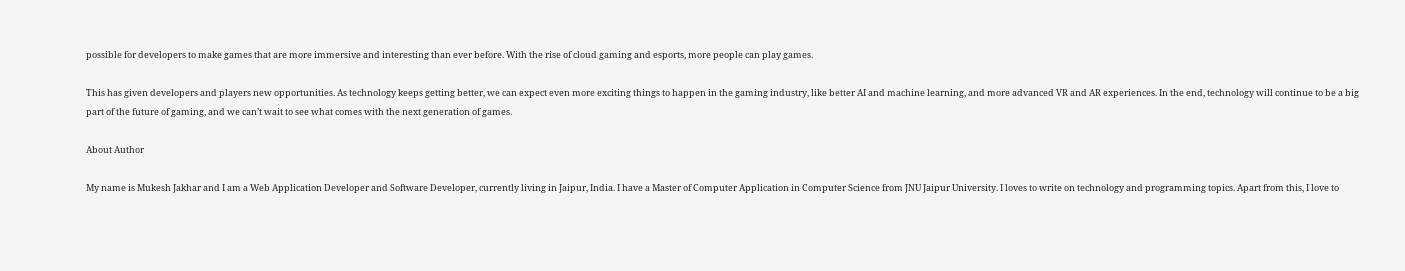possible for developers to make games that are more immersive and interesting than ever before. With the rise of cloud gaming and esports, more people can play games.

This has given developers and players new opportunities. As technology keeps getting better, we can expect even more exciting things to happen in the gaming industry, like better AI and machine learning, and more advanced VR and AR experiences. In the end, technology will continue to be a big part of the future of gaming, and we can’t wait to see what comes with the next generation of games.

About Author

My name is Mukesh Jakhar and I am a Web Application Developer and Software Developer, currently living in Jaipur, India. I have a Master of Computer Application in Computer Science from JNU Jaipur University. I loves to write on technology and programming topics. Apart from this, I love to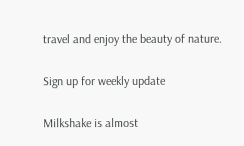travel and enjoy the beauty of nature.

Sign up for weekly update

Milkshake is almost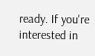ready. If you're interested in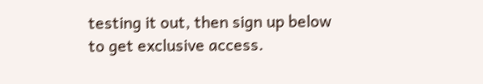testing it out, then sign up below to get exclusive access.